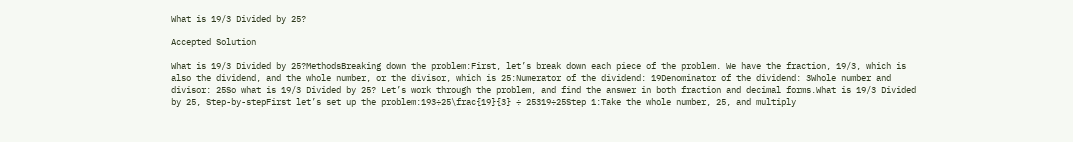What is 19/3 Divided by 25?

Accepted Solution

What is 19/3 Divided by 25?MethodsBreaking down the problem:First, let’s break down each piece of the problem. We have the fraction, 19/3, which is also the dividend, and the whole number, or the divisor, which is 25:Numerator of the dividend: 19Denominator of the dividend: 3Whole number and divisor: 25So what is 19/3 Divided by 25? Let’s work through the problem, and find the answer in both fraction and decimal forms.What is 19/3 Divided by 25, Step-by-stepFirst let’s set up the problem:193÷25\frac{19}{3} ÷ 25319÷25Step 1:Take the whole number, 25, and multiply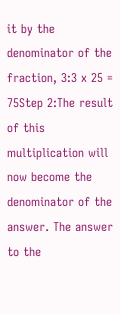it by the denominator of the fraction, 3:3 x 25 = 75Step 2:The result of this multiplication will now become the denominator of the answer. The answer to the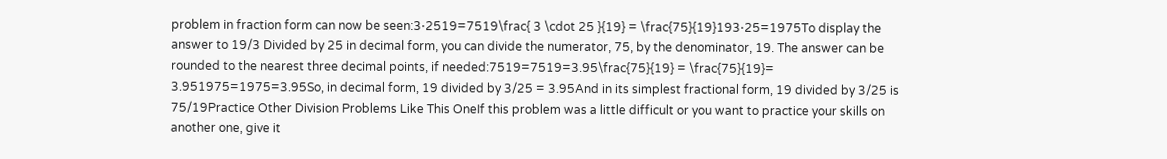problem in fraction form can now be seen:3⋅2519=7519\frac{ 3 \cdot 25 }{19} = \frac{75}{19}193⋅25=1975To display the answer to 19/3 Divided by 25 in decimal form, you can divide the numerator, 75, by the denominator, 19. The answer can be rounded to the nearest three decimal points, if needed:7519=7519=3.95\frac{75}{19} = \frac{75}{19}= 3.951975=1975=3.95So, in decimal form, 19 divided by 3/25 = 3.95And in its simplest fractional form, 19 divided by 3/25 is 75/19Practice Other Division Problems Like This OneIf this problem was a little difficult or you want to practice your skills on another one, give it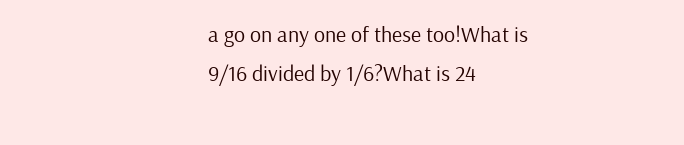a go on any one of these too!What is 9/16 divided by 1/6?What is 24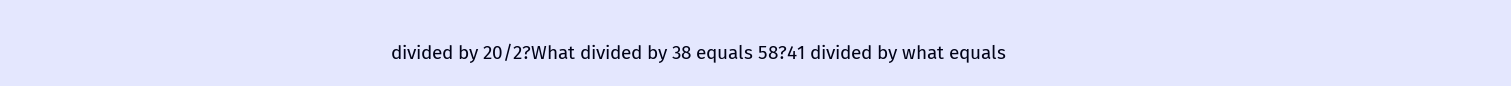divided by 20/2?What divided by 38 equals 58?41 divided by what equals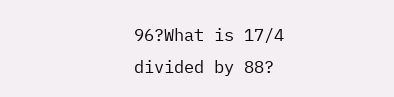96?What is 17/4 divided by 88?